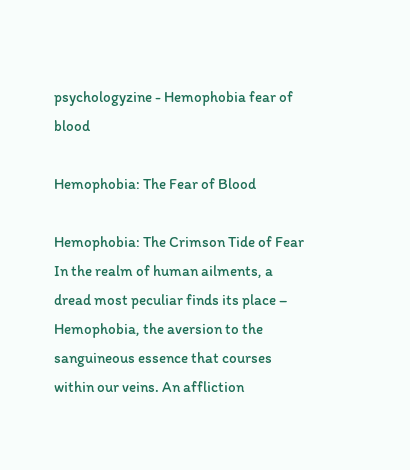psychologyzine - Hemophobia fear of blood

Hemophobia: The Fear of Blood

Hemophobia: The Crimson Tide of Fear In the realm of human ailments, a dread most peculiar finds its place – Hemophobia, the aversion to the sanguineous essence that courses within our veins. An affliction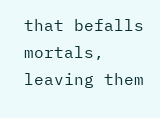that befalls mortals, leaving them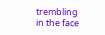trembling in the face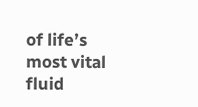of life’s most vital fluid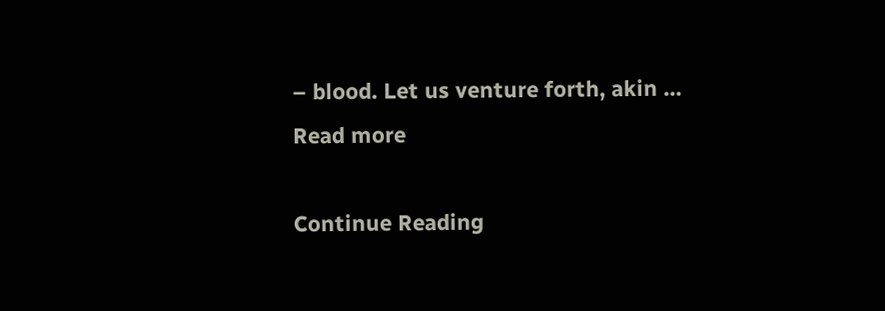– blood. Let us venture forth, akin … Read more

Continue Reading